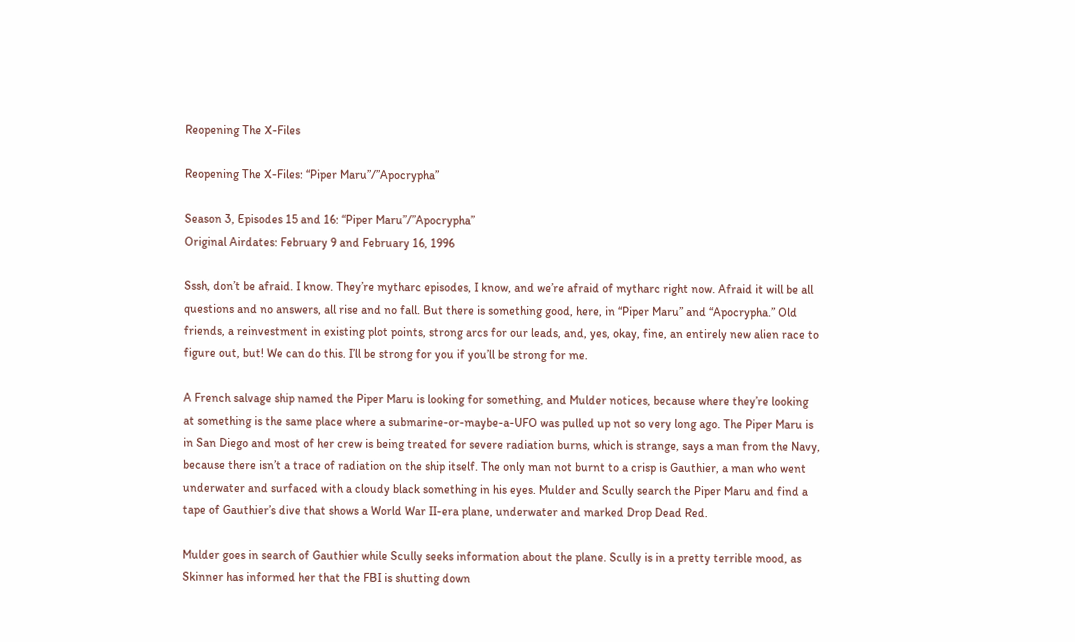Reopening The X-Files

Reopening The X-Files: “Piper Maru”/”Apocrypha”

Season 3, Episodes 15 and 16: “Piper Maru”/”Apocrypha”
Original Airdates: February 9 and February 16, 1996

Sssh, don’t be afraid. I know. They’re mytharc episodes, I know, and we’re afraid of mytharc right now. Afraid it will be all questions and no answers, all rise and no fall. But there is something good, here, in “Piper Maru” and “Apocrypha.” Old friends, a reinvestment in existing plot points, strong arcs for our leads, and, yes, okay, fine, an entirely new alien race to figure out, but! We can do this. I’ll be strong for you if you’ll be strong for me.

A French salvage ship named the Piper Maru is looking for something, and Mulder notices, because where they’re looking at something is the same place where a submarine-or-maybe-a-UFO was pulled up not so very long ago. The Piper Maru is in San Diego and most of her crew is being treated for severe radiation burns, which is strange, says a man from the Navy, because there isn’t a trace of radiation on the ship itself. The only man not burnt to a crisp is Gauthier, a man who went underwater and surfaced with a cloudy black something in his eyes. Mulder and Scully search the Piper Maru and find a tape of Gauthier’s dive that shows a World War II-era plane, underwater and marked Drop Dead Red.

Mulder goes in search of Gauthier while Scully seeks information about the plane. Scully is in a pretty terrible mood, as Skinner has informed her that the FBI is shutting down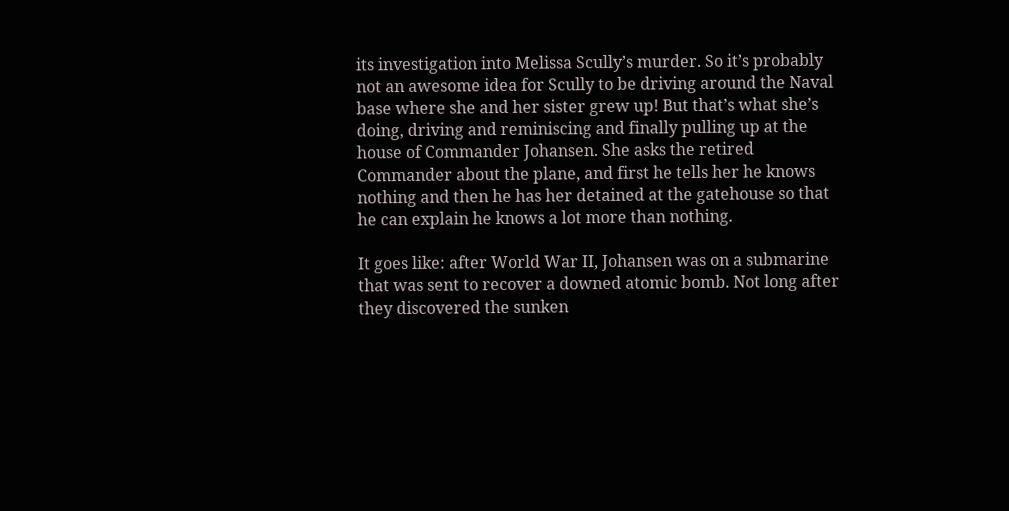its investigation into Melissa Scully’s murder. So it’s probably not an awesome idea for Scully to be driving around the Naval base where she and her sister grew up! But that’s what she’s doing, driving and reminiscing and finally pulling up at the house of Commander Johansen. She asks the retired Commander about the plane, and first he tells her he knows nothing and then he has her detained at the gatehouse so that he can explain he knows a lot more than nothing.

It goes like: after World War II, Johansen was on a submarine that was sent to recover a downed atomic bomb. Not long after they discovered the sunken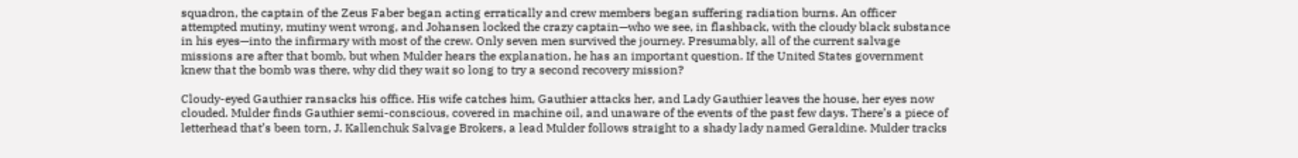squadron, the captain of the Zeus Faber began acting erratically and crew members began suffering radiation burns. An officer attempted mutiny, mutiny went wrong, and Johansen locked the crazy captain—who we see, in flashback, with the cloudy black substance in his eyes—into the infirmary with most of the crew. Only seven men survived the journey. Presumably, all of the current salvage missions are after that bomb, but when Mulder hears the explanation, he has an important question. If the United States government knew that the bomb was there, why did they wait so long to try a second recovery mission?

Cloudy-eyed Gauthier ransacks his office. His wife catches him, Gauthier attacks her, and Lady Gauthier leaves the house, her eyes now clouded. Mulder finds Gauthier semi-conscious, covered in machine oil, and unaware of the events of the past few days. There’s a piece of letterhead that’s been torn, J. Kallenchuk Salvage Brokers, a lead Mulder follows straight to a shady lady named Geraldine. Mulder tracks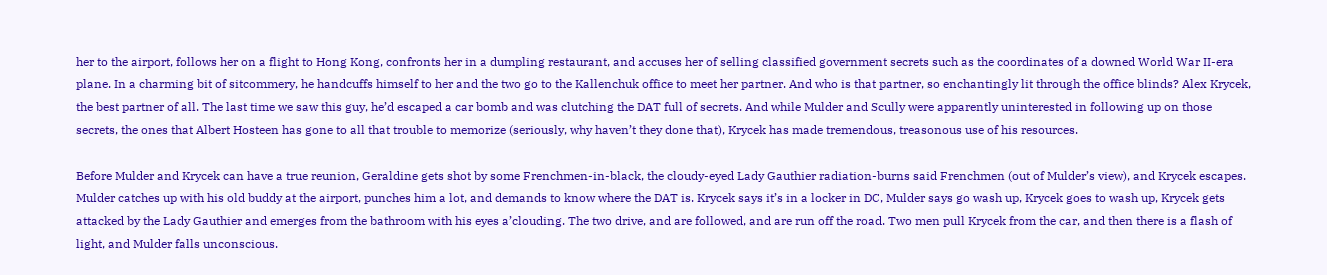her to the airport, follows her on a flight to Hong Kong, confronts her in a dumpling restaurant, and accuses her of selling classified government secrets such as the coordinates of a downed World War II-era plane. In a charming bit of sitcommery, he handcuffs himself to her and the two go to the Kallenchuk office to meet her partner. And who is that partner, so enchantingly lit through the office blinds? Alex Krycek, the best partner of all. The last time we saw this guy, he’d escaped a car bomb and was clutching the DAT full of secrets. And while Mulder and Scully were apparently uninterested in following up on those secrets, the ones that Albert Hosteen has gone to all that trouble to memorize (seriously, why haven’t they done that), Krycek has made tremendous, treasonous use of his resources.

Before Mulder and Krycek can have a true reunion, Geraldine gets shot by some Frenchmen-in-black, the cloudy-eyed Lady Gauthier radiation-burns said Frenchmen (out of Mulder’s view), and Krycek escapes. Mulder catches up with his old buddy at the airport, punches him a lot, and demands to know where the DAT is. Krycek says it’s in a locker in DC, Mulder says go wash up, Krycek goes to wash up, Krycek gets attacked by the Lady Gauthier and emerges from the bathroom with his eyes a’clouding. The two drive, and are followed, and are run off the road. Two men pull Krycek from the car, and then there is a flash of light, and Mulder falls unconscious.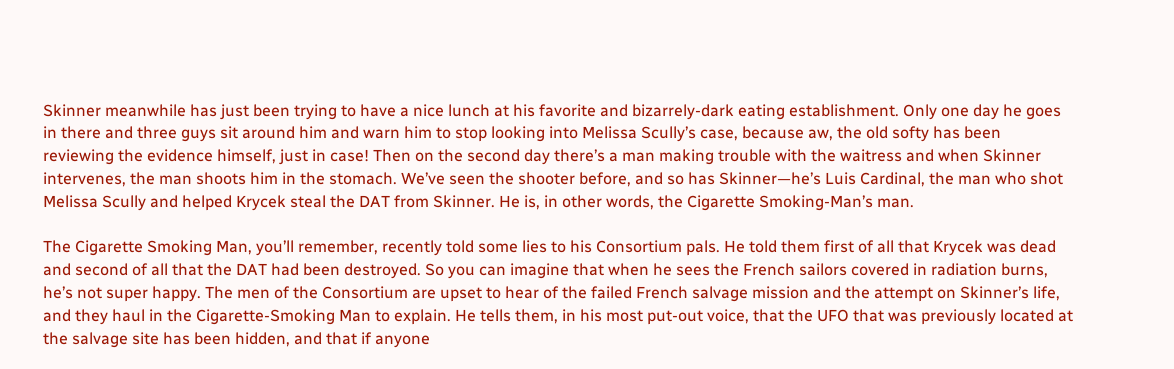Skinner meanwhile has just been trying to have a nice lunch at his favorite and bizarrely-dark eating establishment. Only one day he goes in there and three guys sit around him and warn him to stop looking into Melissa Scully’s case, because aw, the old softy has been reviewing the evidence himself, just in case! Then on the second day there’s a man making trouble with the waitress and when Skinner intervenes, the man shoots him in the stomach. We’ve seen the shooter before, and so has Skinner—he’s Luis Cardinal, the man who shot Melissa Scully and helped Krycek steal the DAT from Skinner. He is, in other words, the Cigarette Smoking-Man’s man.

The Cigarette Smoking Man, you’ll remember, recently told some lies to his Consortium pals. He told them first of all that Krycek was dead and second of all that the DAT had been destroyed. So you can imagine that when he sees the French sailors covered in radiation burns, he’s not super happy. The men of the Consortium are upset to hear of the failed French salvage mission and the attempt on Skinner’s life, and they haul in the Cigarette-Smoking Man to explain. He tells them, in his most put-out voice, that the UFO that was previously located at the salvage site has been hidden, and that if anyone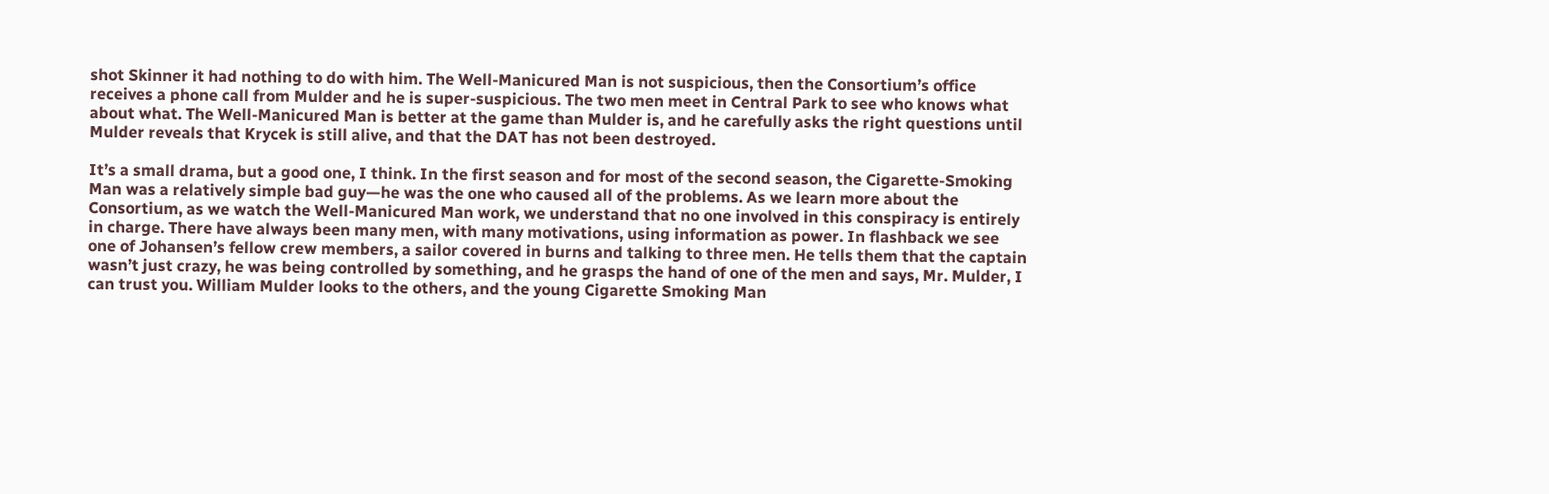shot Skinner it had nothing to do with him. The Well-Manicured Man is not suspicious, then the Consortium’s office receives a phone call from Mulder and he is super-suspicious. The two men meet in Central Park to see who knows what about what. The Well-Manicured Man is better at the game than Mulder is, and he carefully asks the right questions until Mulder reveals that Krycek is still alive, and that the DAT has not been destroyed.

It’s a small drama, but a good one, I think. In the first season and for most of the second season, the Cigarette-Smoking Man was a relatively simple bad guy—he was the one who caused all of the problems. As we learn more about the Consortium, as we watch the Well-Manicured Man work, we understand that no one involved in this conspiracy is entirely in charge. There have always been many men, with many motivations, using information as power. In flashback we see one of Johansen’s fellow crew members, a sailor covered in burns and talking to three men. He tells them that the captain wasn’t just crazy, he was being controlled by something, and he grasps the hand of one of the men and says, Mr. Mulder, I can trust you. William Mulder looks to the others, and the young Cigarette Smoking Man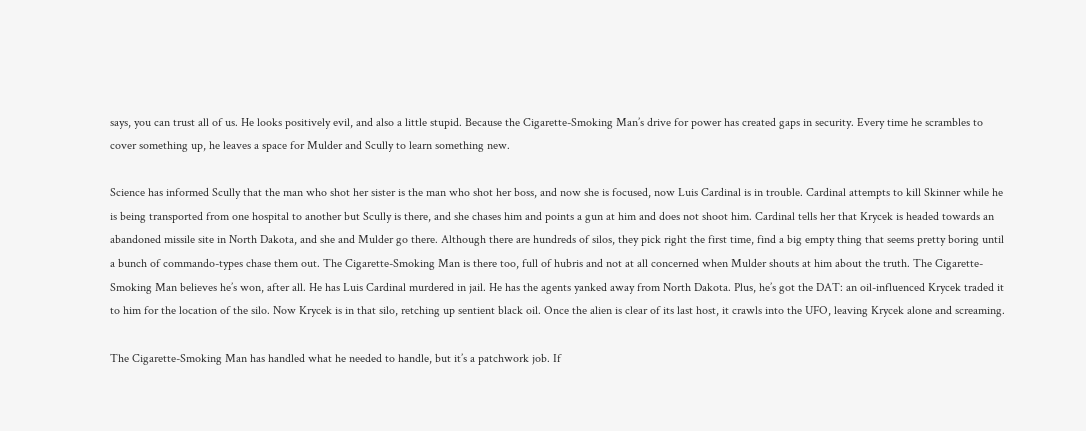says, you can trust all of us. He looks positively evil, and also a little stupid. Because the Cigarette-Smoking Man’s drive for power has created gaps in security. Every time he scrambles to cover something up, he leaves a space for Mulder and Scully to learn something new.

Science has informed Scully that the man who shot her sister is the man who shot her boss, and now she is focused, now Luis Cardinal is in trouble. Cardinal attempts to kill Skinner while he is being transported from one hospital to another but Scully is there, and she chases him and points a gun at him and does not shoot him. Cardinal tells her that Krycek is headed towards an abandoned missile site in North Dakota, and she and Mulder go there. Although there are hundreds of silos, they pick right the first time, find a big empty thing that seems pretty boring until a bunch of commando-types chase them out. The Cigarette-Smoking Man is there too, full of hubris and not at all concerned when Mulder shouts at him about the truth. The Cigarette-Smoking Man believes he’s won, after all. He has Luis Cardinal murdered in jail. He has the agents yanked away from North Dakota. Plus, he’s got the DAT: an oil-influenced Krycek traded it to him for the location of the silo. Now Krycek is in that silo, retching up sentient black oil. Once the alien is clear of its last host, it crawls into the UFO, leaving Krycek alone and screaming.

The Cigarette-Smoking Man has handled what he needed to handle, but it’s a patchwork job. If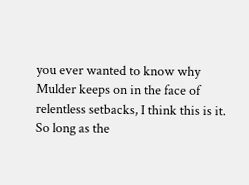you ever wanted to know why Mulder keeps on in the face of relentless setbacks, I think this is it. So long as the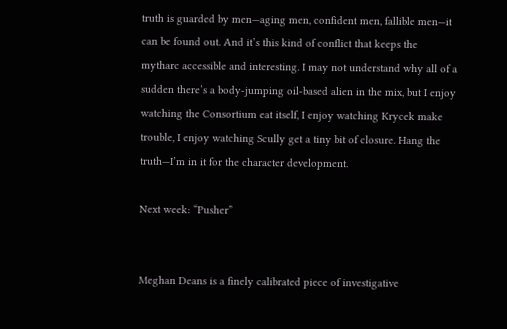truth is guarded by men—aging men, confident men, fallible men—it can be found out. And it’s this kind of conflict that keeps the mytharc accessible and interesting. I may not understand why all of a sudden there’s a body-jumping oil-based alien in the mix, but I enjoy watching the Consortium eat itself, I enjoy watching Krycek make trouble, I enjoy watching Scully get a tiny bit of closure. Hang the truth—I’m in it for the character development.

Next week: “Pusher”


Meghan Deans is a finely calibrated piece of investigative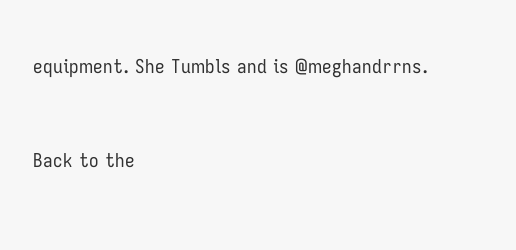equipment. She Tumbls and is @meghandrrns.


Back to the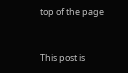top of the page


This post is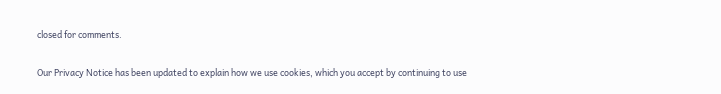closed for comments.

Our Privacy Notice has been updated to explain how we use cookies, which you accept by continuing to use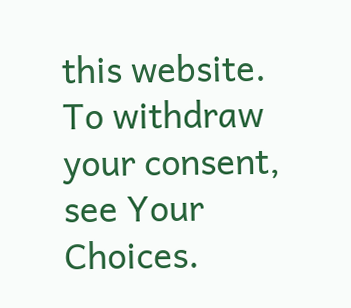this website. To withdraw your consent, see Your Choices.